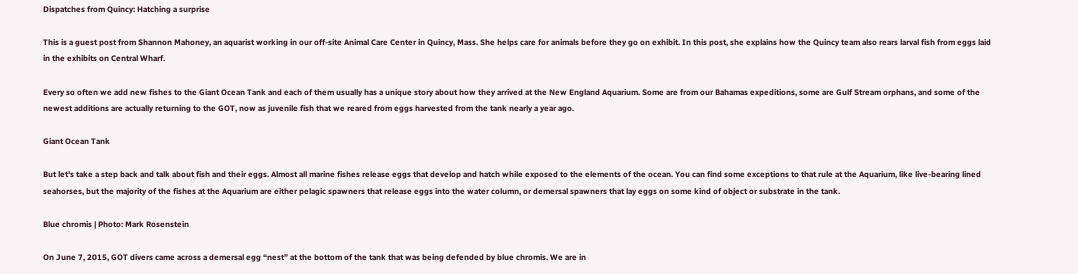Dispatches from Quincy: Hatching a surprise

This is a guest post from Shannon Mahoney, an aquarist working in our off-site Animal Care Center in Quincy, Mass. She helps care for animals before they go on exhibit. In this post, she explains how the Quincy team also rears larval fish from eggs laid in the exhibits on Central Wharf.

Every so often we add new fishes to the Giant Ocean Tank and each of them usually has a unique story about how they arrived at the New England Aquarium. Some are from our Bahamas expeditions, some are Gulf Stream orphans, and some of the newest additions are actually returning to the GOT, now as juvenile fish that we reared from eggs harvested from the tank nearly a year ago.

Giant Ocean Tank

But let's take a step back and talk about fish and their eggs. Almost all marine fishes release eggs that develop and hatch while exposed to the elements of the ocean. You can find some exceptions to that rule at the Aquarium, like live-bearing lined seahorses, but the majority of the fishes at the Aquarium are either pelagic spawners that release eggs into the water column, or demersal spawners that lay eggs on some kind of object or substrate in the tank.

Blue chromis | Photo: Mark Rosenstein

On June 7, 2015, GOT divers came across a demersal egg “nest” at the bottom of the tank that was being defended by blue chromis. We are in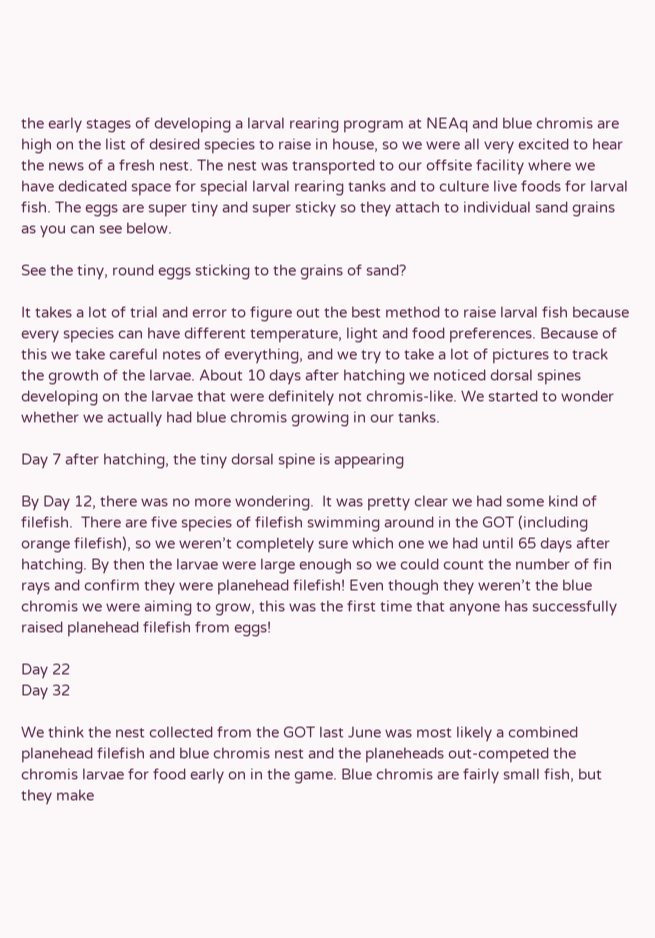the early stages of developing a larval rearing program at NEAq and blue chromis are high on the list of desired species to raise in house, so we were all very excited to hear the news of a fresh nest. The nest was transported to our offsite facility where we have dedicated space for special larval rearing tanks and to culture live foods for larval fish. The eggs are super tiny and super sticky so they attach to individual sand grains as you can see below.

See the tiny, round eggs sticking to the grains of sand?

It takes a lot of trial and error to figure out the best method to raise larval fish because every species can have different temperature, light and food preferences. Because of this we take careful notes of everything, and we try to take a lot of pictures to track the growth of the larvae. About 10 days after hatching we noticed dorsal spines developing on the larvae that were definitely not chromis-like. We started to wonder whether we actually had blue chromis growing in our tanks.

Day 7 after hatching, the tiny dorsal spine is appearing

By Day 12, there was no more wondering.  It was pretty clear we had some kind of filefish.  There are five species of filefish swimming around in the GOT (including orange filefish), so we weren’t completely sure which one we had until 65 days after hatching. By then the larvae were large enough so we could count the number of fin rays and confirm they were planehead filefish! Even though they weren’t the blue chromis we were aiming to grow, this was the first time that anyone has successfully raised planehead filefish from eggs!

Day 22
Day 32

We think the nest collected from the GOT last June was most likely a combined planehead filefish and blue chromis nest and the planeheads out-competed the chromis larvae for food early on in the game. Blue chromis are fairly small fish, but they make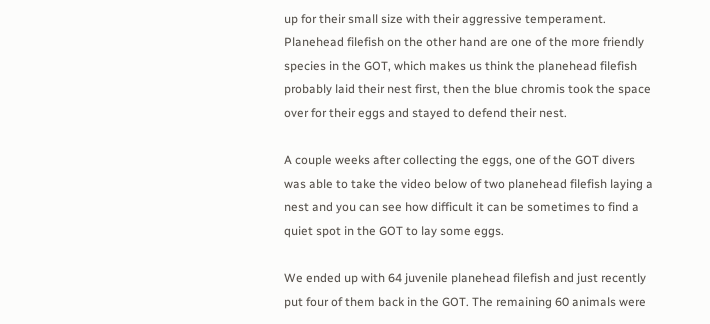up for their small size with their aggressive temperament. Planehead filefish on the other hand are one of the more friendly species in the GOT, which makes us think the planehead filefish probably laid their nest first, then the blue chromis took the space over for their eggs and stayed to defend their nest.

A couple weeks after collecting the eggs, one of the GOT divers was able to take the video below of two planehead filefish laying a nest and you can see how difficult it can be sometimes to find a quiet spot in the GOT to lay some eggs.

We ended up with 64 juvenile planehead filefish and just recently put four of them back in the GOT. The remaining 60 animals were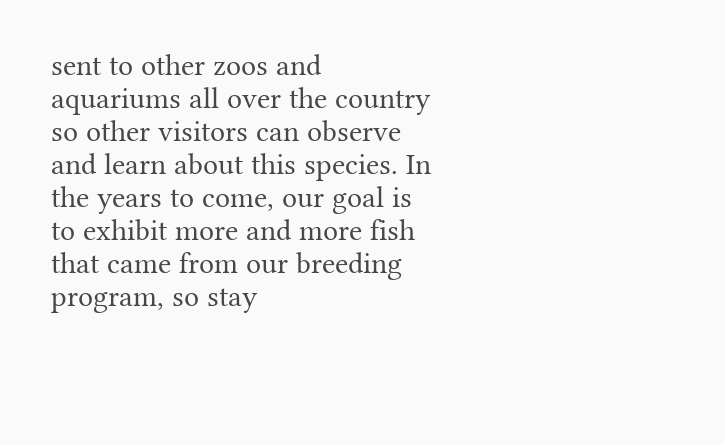sent to other zoos and aquariums all over the country so other visitors can observe and learn about this species. In the years to come, our goal is to exhibit more and more fish that came from our breeding program, so stay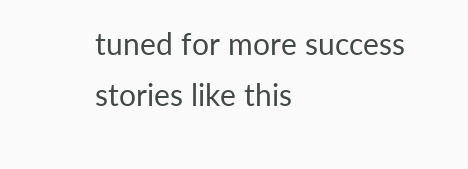tuned for more success stories like this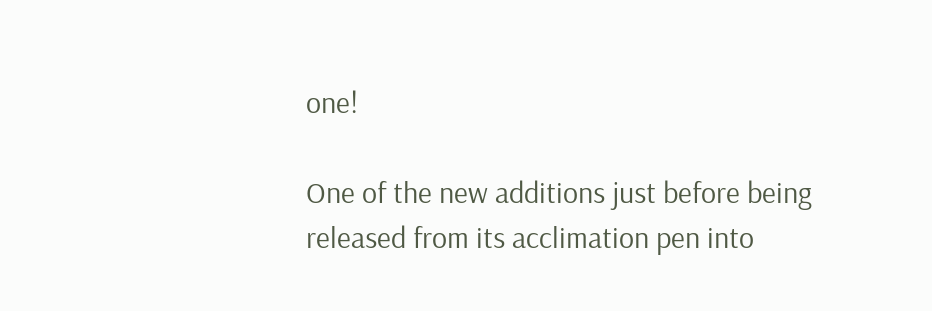one!

One of the new additions just before being released from its acclimation pen into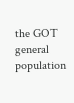the GOT general population